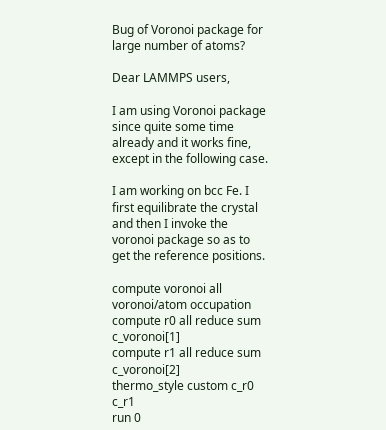Bug of Voronoi package for large number of atoms?

Dear LAMMPS users,

I am using Voronoi package since quite some time already and it works fine, except in the following case.

I am working on bcc Fe. I first equilibrate the crystal and then I invoke the voronoi package so as to get the reference positions.

compute voronoi all voronoi/atom occupation
compute r0 all reduce sum c_voronoi[1]
compute r1 all reduce sum c_voronoi[2]
thermo_style custom c_r0 c_r1
run 0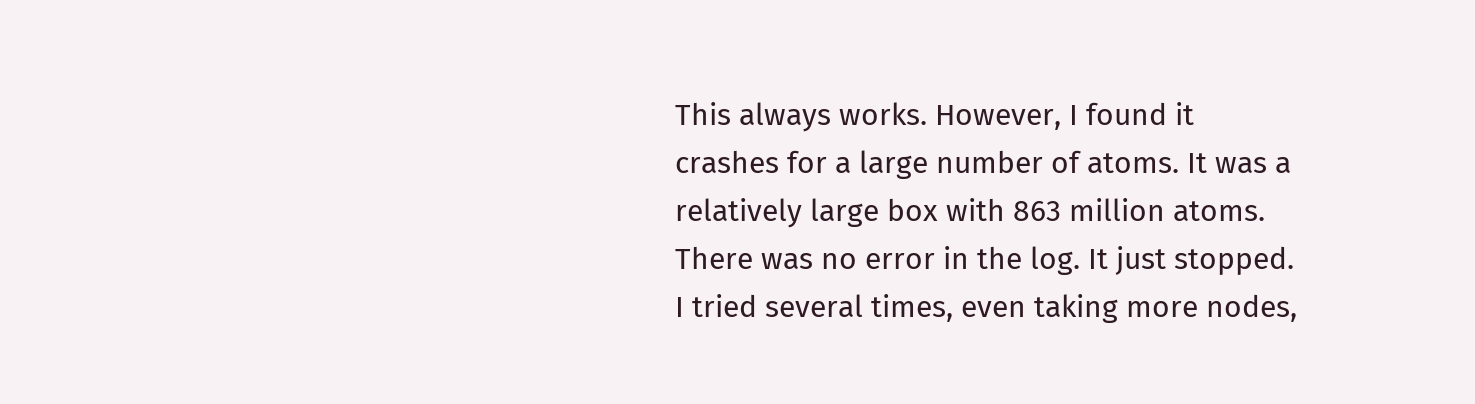This always works. However, I found it crashes for a large number of atoms. It was a relatively large box with 863 million atoms.
There was no error in the log. It just stopped. I tried several times, even taking more nodes,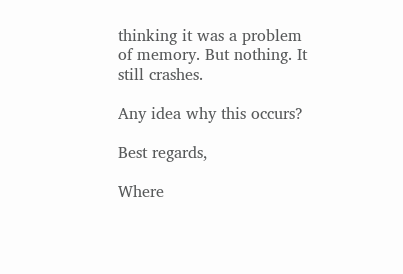thinking it was a problem of memory. But nothing. It still crashes.

Any idea why this occurs?

Best regards,

Where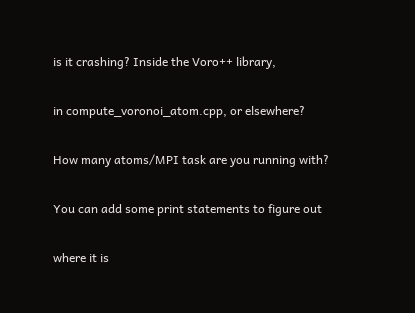is it crashing? Inside the Voro++ library,

in compute_voronoi_atom.cpp, or elsewhere?

How many atoms/MPI task are you running with?

You can add some print statements to figure out

where it is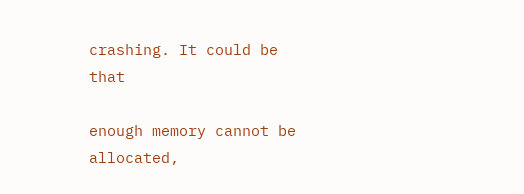crashing. It could be that

enough memory cannot be allocated,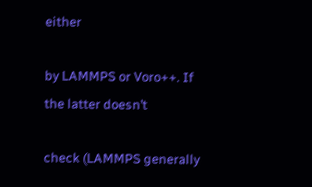either

by LAMMPS or Voro++. If the latter doesn’t

check (LAMMPS generally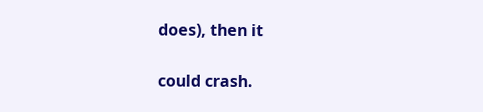does), then it

could crash.